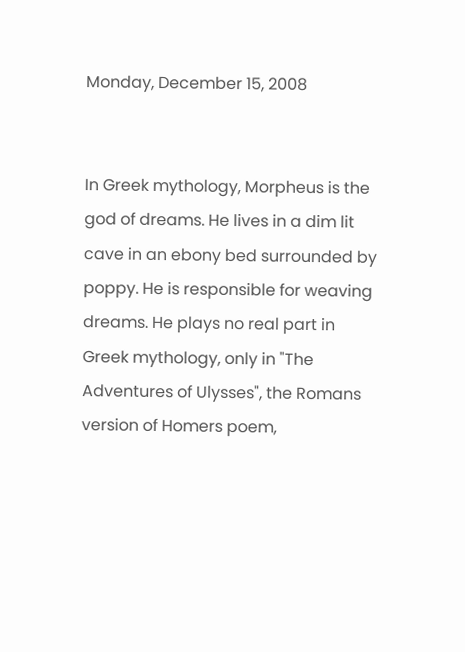Monday, December 15, 2008


In Greek mythology, Morpheus is the god of dreams. He lives in a dim lit cave in an ebony bed surrounded by poppy. He is responsible for weaving dreams. He plays no real part in Greek mythology, only in "The Adventures of Ulysses", the Romans version of Homers poem,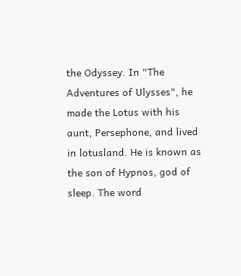the Odyssey. In "The Adventures of Ulysses", he made the Lotus with his aunt, Persephone, and lived in lotusland. He is known as the son of Hypnos, god of sleep. The word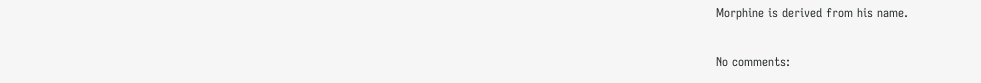Morphine is derived from his name.

No comments: